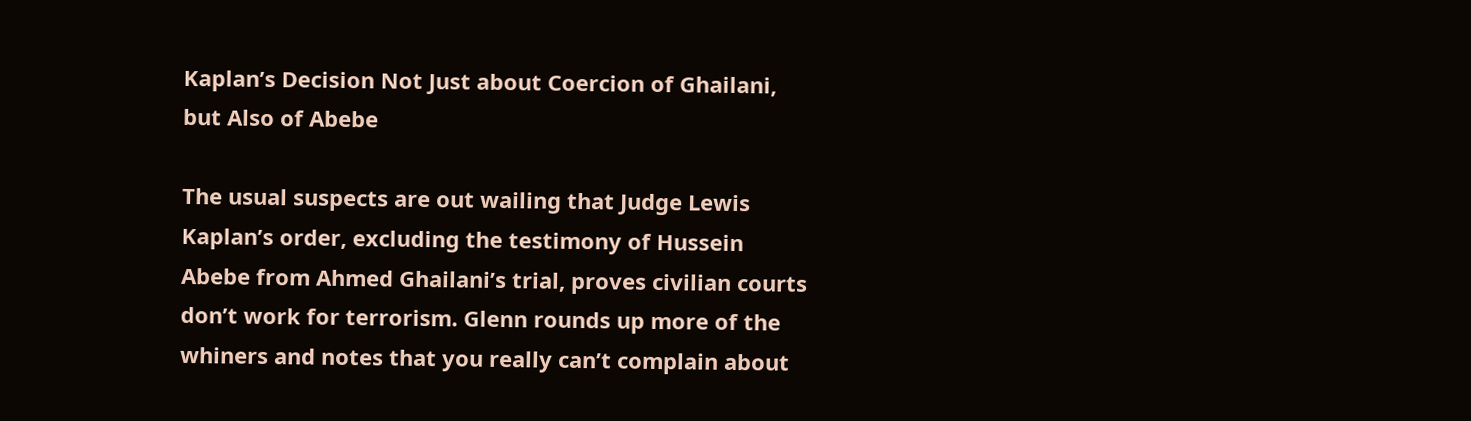Kaplan’s Decision Not Just about Coercion of Ghailani, but Also of Abebe

The usual suspects are out wailing that Judge Lewis Kaplan’s order, excluding the testimony of Hussein Abebe from Ahmed Ghailani’s trial, proves civilian courts don’t work for terrorism. Glenn rounds up more of the whiners and notes that you really can’t complain about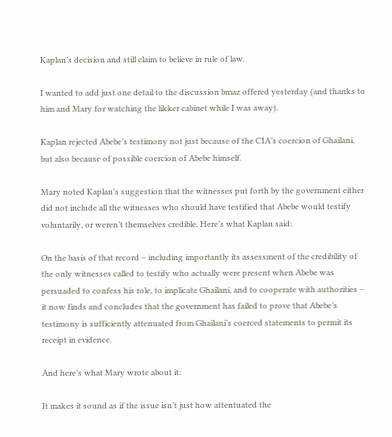Kaplan’s decision and still claim to believe in rule of law.

I wanted to add just one detail to the discussion bmaz offered yesterday (and thanks to him and Mary for watching the likker cabinet while I was away).

Kaplan rejected Abebe’s testimony not just because of the CIA’s coercion of Ghailani, but also because of possible coercion of Abebe himself.

Mary noted Kaplan’s suggestion that the witnesses put forth by the government either did not include all the witnesses who should have testified that Abebe would testify voluntarily, or weren’t themselves credible. Here’s what Kaplan said:

On the basis of that record – including importantly its assessment of the credibility of the only witnesses called to testify who actually were present when Abebe was persuaded to confess his role, to implicate Ghailani, and to cooperate with authorities – it now finds and concludes that the government has failed to prove that Abebe’s testimony is sufficiently attenuated from Ghailani’s coerced statements to permit its receipt in evidence.

And here’s what Mary wrote about it:

It makes it sound as if the issue isn’t just how attentuated the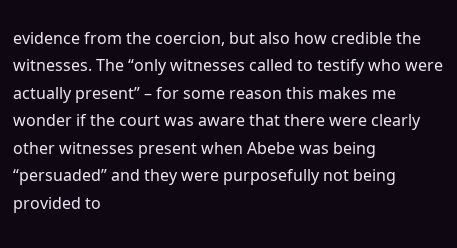evidence from the coercion, but also how credible the witnesses. The “only witnesses called to testify who were actually present” – for some reason this makes me wonder if the court was aware that there were clearly other witnesses present when Abebe was being “persuaded” and they were purposefully not being provided to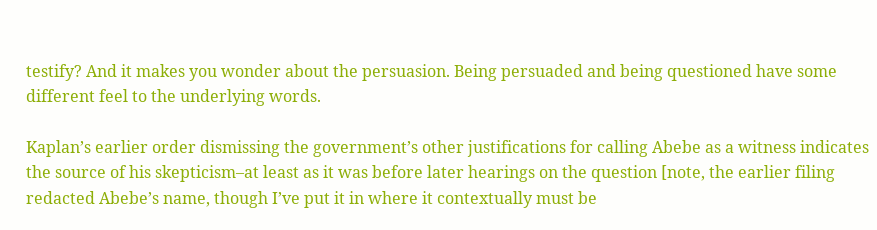testify? And it makes you wonder about the persuasion. Being persuaded and being questioned have some different feel to the underlying words.

Kaplan’s earlier order dismissing the government’s other justifications for calling Abebe as a witness indicates the source of his skepticism–at least as it was before later hearings on the question [note, the earlier filing redacted Abebe’s name, though I’ve put it in where it contextually must be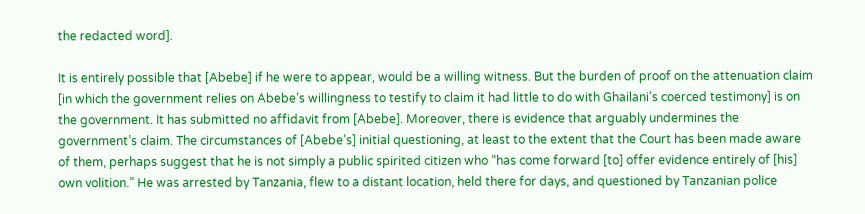the redacted word].

It is entirely possible that [Abebe] if he were to appear, would be a willing witness. But the burden of proof on the attenuation claim [in which the government relies on Abebe’s willingness to testify to claim it had little to do with Ghailani’s coerced testimony] is on the government. It has submitted no affidavit from [Abebe]. Moreover, there is evidence that arguably undermines the government’s claim. The circumstances of [Abebe’s] initial questioning, at least to the extent that the Court has been made aware of them, perhaps suggest that he is not simply a public spirited citizen who “has come forward [to] offer evidence entirely of [his] own volition.” He was arrested by Tanzania, flew to a distant location, held there for days, and questioned by Tanzanian police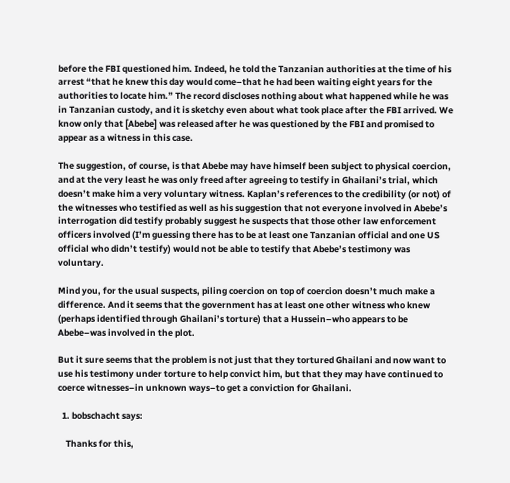before the FBI questioned him. Indeed, he told the Tanzanian authorities at the time of his arrest “that he knew this day would come–that he had been waiting eight years for the authorities to locate him.” The record discloses nothing about what happened while he was in Tanzanian custody, and it is sketchy even about what took place after the FBI arrived. We know only that [Abebe] was released after he was questioned by the FBI and promised to appear as a witness in this case.

The suggestion, of course, is that Abebe may have himself been subject to physical coercion, and at the very least he was only freed after agreeing to testify in Ghailani’s trial, which doesn’t make him a very voluntary witness. Kaplan’s references to the credibility (or not) of the witnesses who testified as well as his suggestion that not everyone involved in Abebe’s interrogation did testify probably suggest he suspects that those other law enforcement officers involved (I’m guessing there has to be at least one Tanzanian official and one US official who didn’t testify) would not be able to testify that Abebe’s testimony was voluntary.

Mind you, for the usual suspects, piling coercion on top of coercion doesn’t much make a difference. And it seems that the government has at least one other witness who knew (perhaps identified through Ghailani’s torture) that a Hussein–who appears to be Abebe–was involved in the plot.

But it sure seems that the problem is not just that they tortured Ghailani and now want to use his testimony under torture to help convict him, but that they may have continued to coerce witnesses–in unknown ways–to get a conviction for Ghailani.

  1. bobschacht says:

    Thanks for this,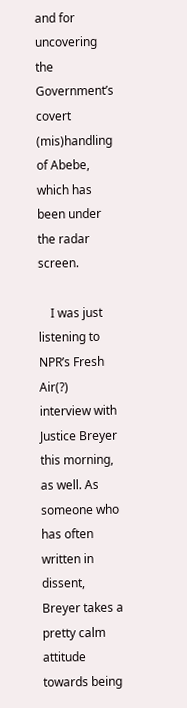and for uncovering the Government’s covert (mis)handling of Abebe, which has been under the radar screen.

    I was just listening to NPR’s Fresh Air(?) interview with Justice Breyer this morning, as well. As someone who has often written in dissent, Breyer takes a pretty calm attitude towards being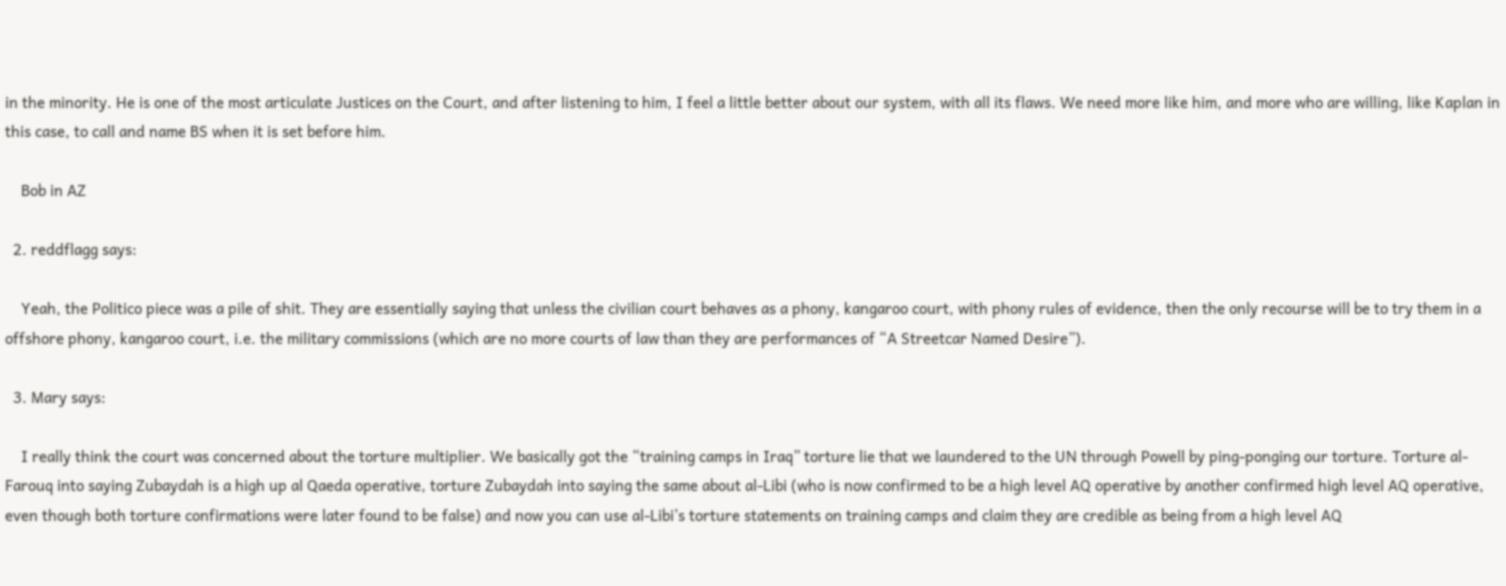in the minority. He is one of the most articulate Justices on the Court, and after listening to him, I feel a little better about our system, with all its flaws. We need more like him, and more who are willing, like Kaplan in this case, to call and name BS when it is set before him.

    Bob in AZ

  2. reddflagg says:

    Yeah, the Politico piece was a pile of shit. They are essentially saying that unless the civilian court behaves as a phony, kangaroo court, with phony rules of evidence, then the only recourse will be to try them in a offshore phony, kangaroo court, i.e. the military commissions (which are no more courts of law than they are performances of “A Streetcar Named Desire”).

  3. Mary says:

    I really think the court was concerned about the torture multiplier. We basically got the “training camps in Iraq” torture lie that we laundered to the UN through Powell by ping-ponging our torture. Torture al-Farouq into saying Zubaydah is a high up al Qaeda operative, torture Zubaydah into saying the same about al-Libi (who is now confirmed to be a high level AQ operative by another confirmed high level AQ operative, even though both torture confirmations were later found to be false) and now you can use al-Libi’s torture statements on training camps and claim they are credible as being from a high level AQ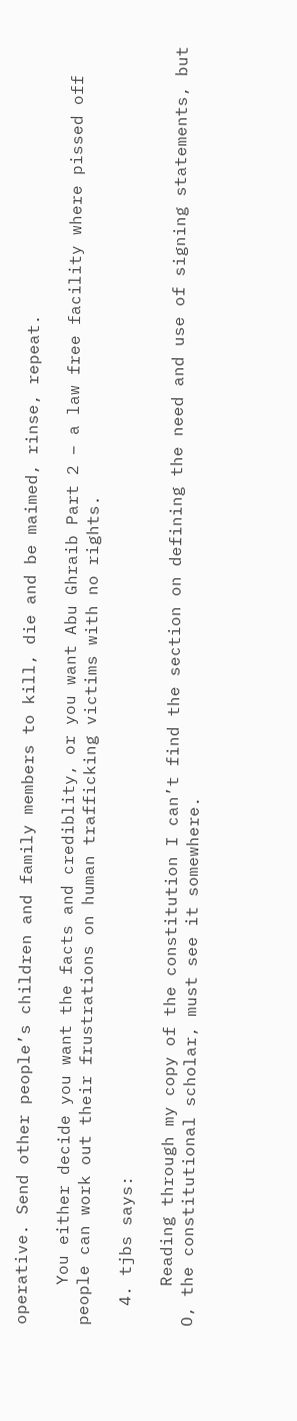operative. Send other people’s children and family members to kill, die and be maimed, rinse, repeat.

    You either decide you want the facts and crediblity, or you want Abu Ghraib Part 2 – a law free facility where pissed off people can work out their frustrations on human trafficking victims with no rights.

  4. tjbs says:

    Reading through my copy of the constitution I can’t find the section on defining the need and use of signing statements, but O, the constitutional scholar, must see it somewhere.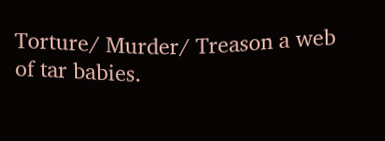Torture/ Murder/ Treason a web of tar babies.